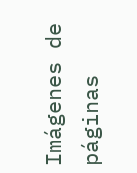Imágenes de páginas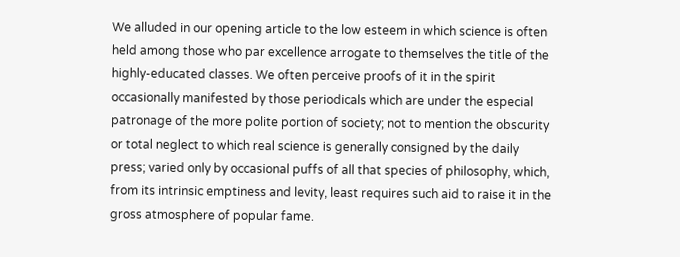We alluded in our opening article to the low esteem in which science is often held among those who par excellence arrogate to themselves the title of the highly-educated classes. We often perceive proofs of it in the spirit occasionally manifested by those periodicals which are under the especial patronage of the more polite portion of society; not to mention the obscurity or total neglect to which real science is generally consigned by the daily press; varied only by occasional puffs of all that species of philosophy, which, from its intrinsic emptiness and levity, least requires such aid to raise it in the gross atmosphere of popular fame.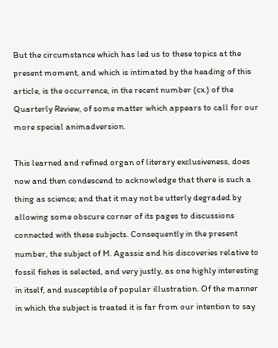But the circumstance which has led us to these topics at the present moment, and which is intimated by the heading of this article, is the occurrence, in the recent number (cx.) of the Quarterly Review, of some matter which appears to call for our more special animadversion.

This learned and refined organ of literary exclusiveness, does now and then condescend to acknowledge that there is such a thing as science; and that it may not be utterly degraded by allowing some obscure corner of its pages to discussions connected with these subjects. Consequently in the present number, the subject of M. Agassiz and his discoveries relative to fossil fishes is selected, and very justly, as one highly interesting in itself, and susceptible of popular illustration. Of the manner in which the subject is treated it is far from our intention to say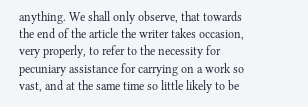anything. We shall only observe, that towards the end of the article the writer takes occasion, very properly, to refer to the necessity for pecuniary assistance for carrying on a work so vast, and at the same time so little likely to be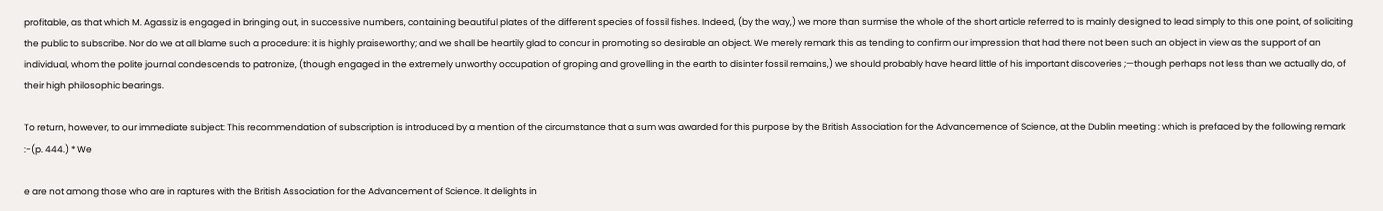profitable, as that which M. Agassiz is engaged in bringing out, in successive numbers, containing beautiful plates of the different species of fossil fishes. Indeed, (by the way,) we more than surmise the whole of the short article referred to is mainly designed to lead simply to this one point, of soliciting the public to subscribe. Nor do we at all blame such a procedure: it is highly praiseworthy; and we shall be heartily glad to concur in promoting so desirable an object. We merely remark this as tending to confirm our impression that had there not been such an object in view as the support of an individual, whom the polite journal condescends to patronize, (though engaged in the extremely unworthy occupation of groping and grovelling in the earth to disinter fossil remains,) we should probably have heard little of his important discoveries ;—though perhaps not less than we actually do, of their high philosophic bearings.

To return, however, to our immediate subject: This recommendation of subscription is introduced by a mention of the circumstance that a sum was awarded for this purpose by the British Association for the Advancemence of Science, at the Dublin meeting : which is prefaced by the following remark :-(p. 444.) * We

e are not among those who are in raptures with the British Association for the Advancement of Science. It delights in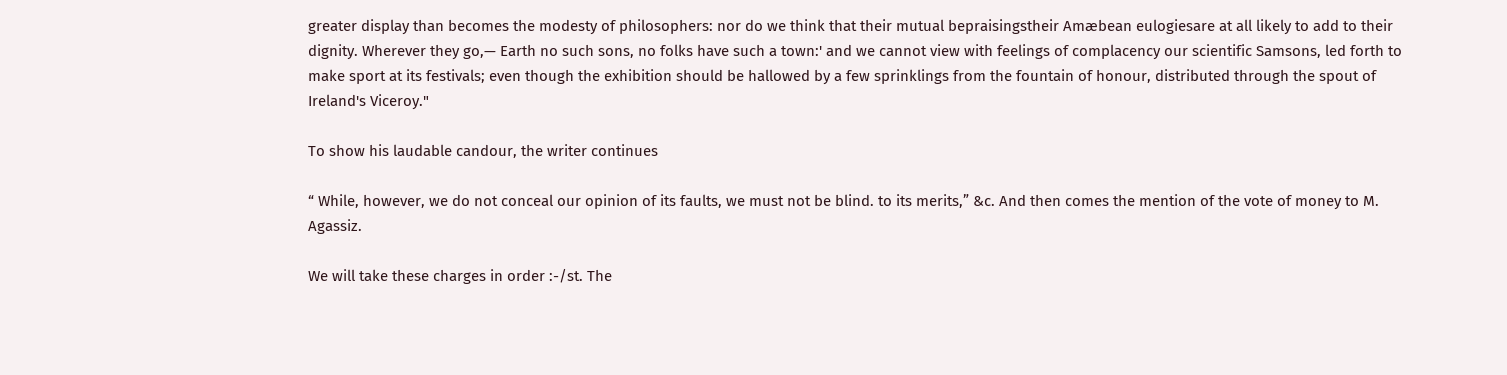greater display than becomes the modesty of philosophers: nor do we think that their mutual bepraisingstheir Amæbean eulogiesare at all likely to add to their dignity. Wherever they go,— Earth no such sons, no folks have such a town:' and we cannot view with feelings of complacency our scientific Samsons, led forth to make sport at its festivals; even though the exhibition should be hallowed by a few sprinklings from the fountain of honour, distributed through the spout of Ireland's Viceroy."

To show his laudable candour, the writer continues

“ While, however, we do not conceal our opinion of its faults, we must not be blind. to its merits,” &c. And then comes the mention of the vote of money to M. Agassiz.

We will take these charges in order :-/st. The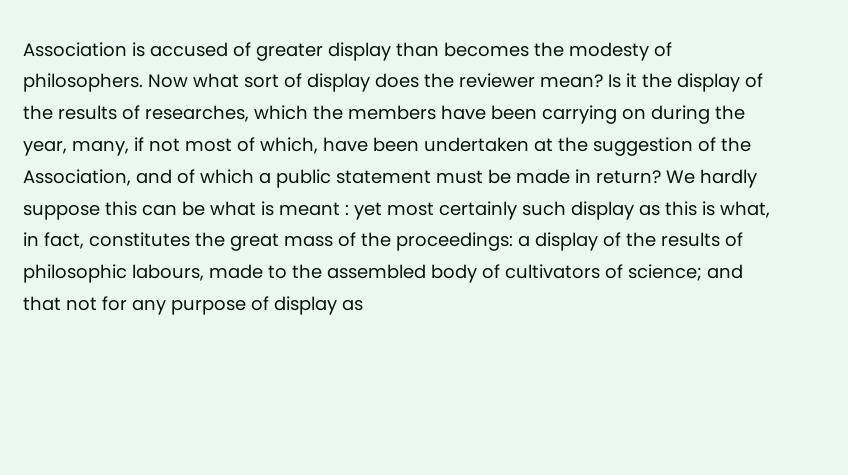Association is accused of greater display than becomes the modesty of philosophers. Now what sort of display does the reviewer mean? Is it the display of the results of researches, which the members have been carrying on during the year, many, if not most of which, have been undertaken at the suggestion of the Association, and of which a public statement must be made in return? We hardly suppose this can be what is meant : yet most certainly such display as this is what, in fact, constitutes the great mass of the proceedings: a display of the results of philosophic labours, made to the assembled body of cultivators of science; and that not for any purpose of display as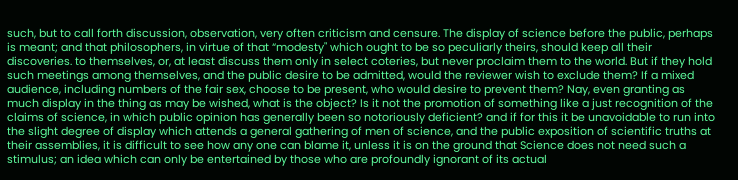such, but to call forth discussion, observation, very often criticism and censure. The display of science before the public, perhaps is meant; and that philosophers, in virtue of that “modesty" which ought to be so peculiarly theirs, should keep all their discoveries. to themselves, or, at least discuss them only in select coteries, but never proclaim them to the world. But if they hold such meetings among themselves, and the public desire to be admitted, would the reviewer wish to exclude them? If a mixed audience, including numbers of the fair sex, choose to be present, who would desire to prevent them? Nay, even granting as much display in the thing as may be wished, what is the object? Is it not the promotion of something like a just recognition of the claims of science, in which public opinion has generally been so notoriously deficient? and if for this it be unavoidable to run into the slight degree of display which attends a general gathering of men of science, and the public exposition of scientific truths at their assemblies, it is difficult to see how any one can blame it, unless it is on the ground that Science does not need such a stimulus; an idea which can only be entertained by those who are profoundly ignorant of its actual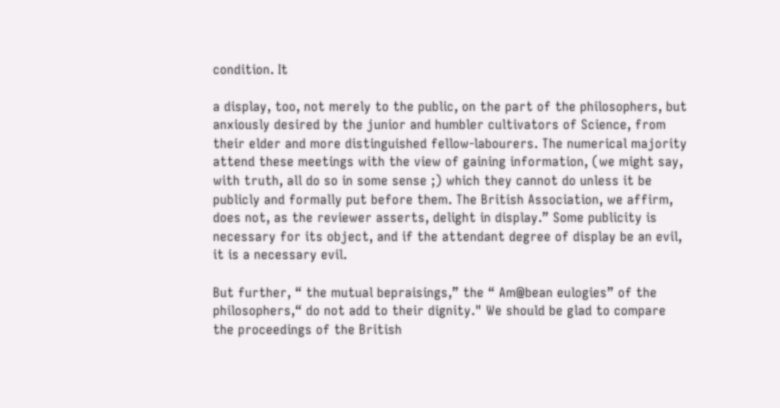condition. It

a display, too, not merely to the public, on the part of the philosophers, but anxiously desired by the junior and humbler cultivators of Science, from their elder and more distinguished fellow-labourers. The numerical majority attend these meetings with the view of gaining information, (we might say, with truth, all do so in some sense ;) which they cannot do unless it be publicly and formally put before them. The British Association, we affirm, does not, as the reviewer asserts, delight in display.” Some publicity is necessary for its object, and if the attendant degree of display be an evil, it is a necessary evil.

But further, “ the mutual bepraisings,” the “ Am@bean eulogies” of the philosophers,“ do not add to their dignity." We should be glad to compare the proceedings of the British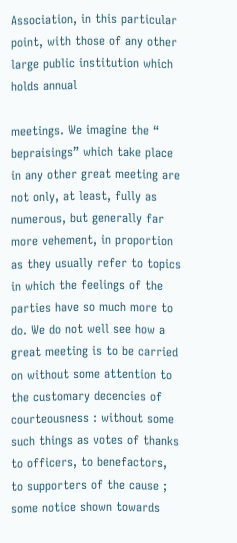Association, in this particular point, with those of any other large public institution which holds annual

meetings. We imagine the “ bepraisings” which take place in any other great meeting are not only, at least, fully as numerous, but generally far more vehement, in proportion as they usually refer to topics in which the feelings of the parties have so much more to do. We do not well see how a great meeting is to be carried on without some attention to the customary decencies of courteousness : without some such things as votes of thanks to officers, to benefactors, to supporters of the cause ; some notice shown towards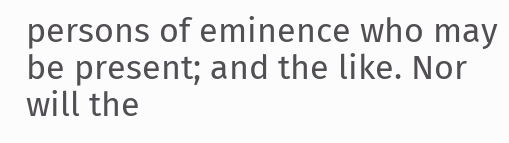persons of eminence who may be present; and the like. Nor will the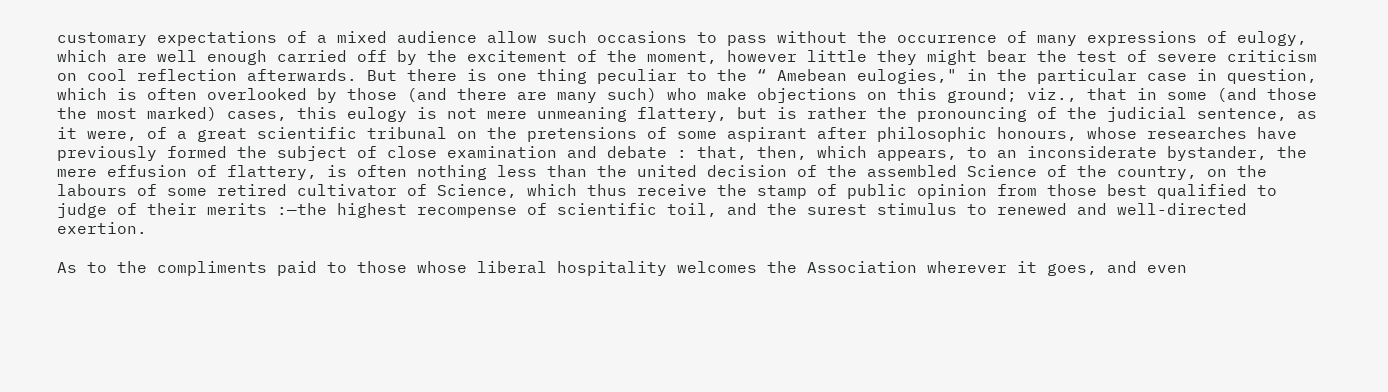customary expectations of a mixed audience allow such occasions to pass without the occurrence of many expressions of eulogy, which are well enough carried off by the excitement of the moment, however little they might bear the test of severe criticism on cool reflection afterwards. But there is one thing peculiar to the “ Amebean eulogies," in the particular case in question, which is often overlooked by those (and there are many such) who make objections on this ground; viz., that in some (and those the most marked) cases, this eulogy is not mere unmeaning flattery, but is rather the pronouncing of the judicial sentence, as it were, of a great scientific tribunal on the pretensions of some aspirant after philosophic honours, whose researches have previously formed the subject of close examination and debate : that, then, which appears, to an inconsiderate bystander, the mere effusion of flattery, is often nothing less than the united decision of the assembled Science of the country, on the labours of some retired cultivator of Science, which thus receive the stamp of public opinion from those best qualified to judge of their merits :—the highest recompense of scientific toil, and the surest stimulus to renewed and well-directed exertion.

As to the compliments paid to those whose liberal hospitality welcomes the Association wherever it goes, and even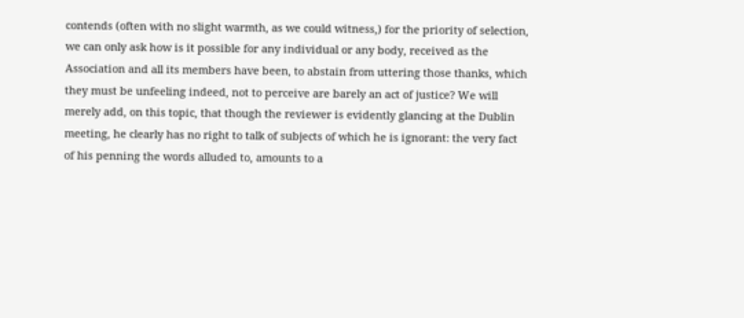contends (often with no slight warmth, as we could witness,) for the priority of selection, we can only ask how is it possible for any individual or any body, received as the Association and all its members have been, to abstain from uttering those thanks, which they must be unfeeling indeed, not to perceive are barely an act of justice? We will merely add, on this topic, that though the reviewer is evidently glancing at the Dublin meeting, he clearly has no right to talk of subjects of which he is ignorant: the very fact of his penning the words alluded to, amounts to a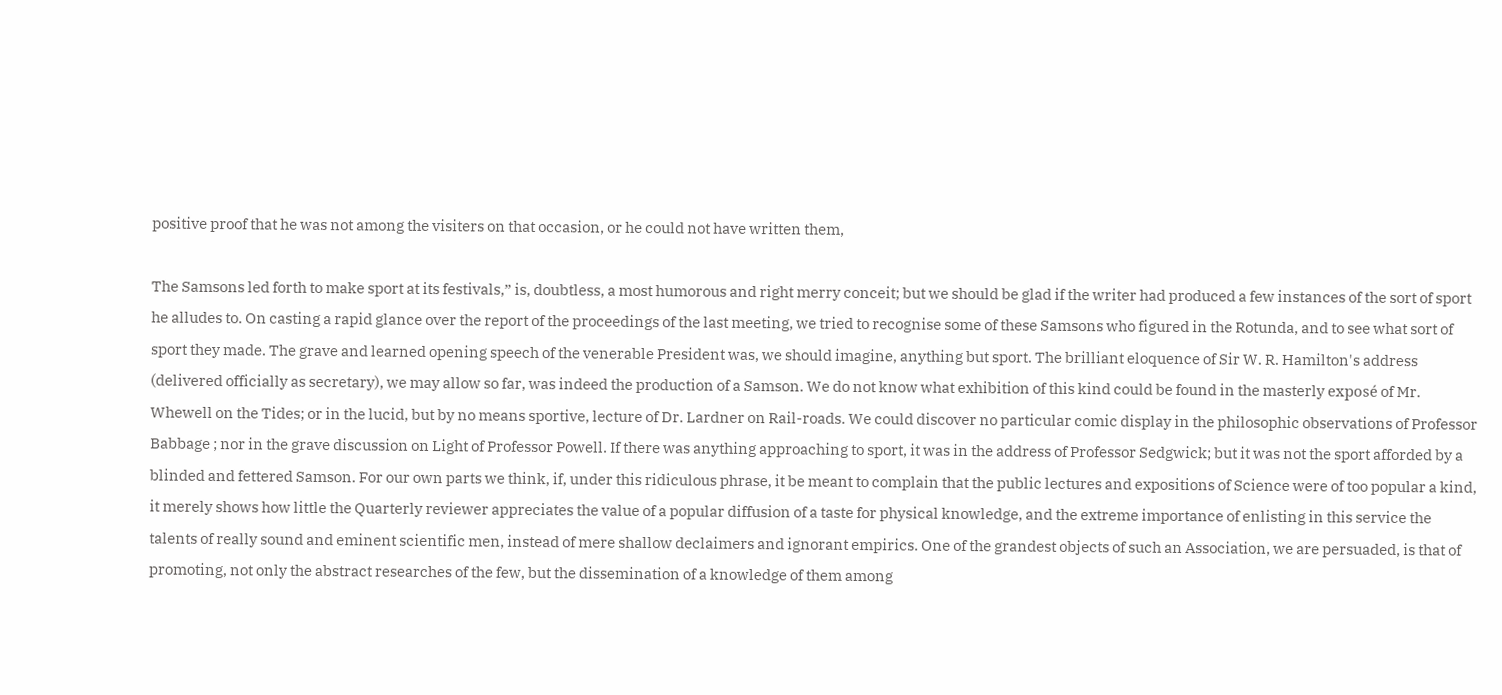positive proof that he was not among the visiters on that occasion, or he could not have written them,

The Samsons led forth to make sport at its festivals,” is, doubtless, a most humorous and right merry conceit; but we should be glad if the writer had produced a few instances of the sort of sport he alludes to. On casting a rapid glance over the report of the proceedings of the last meeting, we tried to recognise some of these Samsons who figured in the Rotunda, and to see what sort of sport they made. The grave and learned opening speech of the venerable President was, we should imagine, anything but sport. The brilliant eloquence of Sir W. R. Hamilton's address (delivered officially as secretary), we may allow so far, was indeed the production of a Samson. We do not know what exhibition of this kind could be found in the masterly exposé of Mr. Whewell on the Tides; or in the lucid, but by no means sportive, lecture of Dr. Lardner on Rail-roads. We could discover no particular comic display in the philosophic observations of Professor Babbage ; nor in the grave discussion on Light of Professor Powell. If there was anything approaching to sport, it was in the address of Professor Sedgwick; but it was not the sport afforded by a blinded and fettered Samson. For our own parts we think, if, under this ridiculous phrase, it be meant to complain that the public lectures and expositions of Science were of too popular a kind, it merely shows how little the Quarterly reviewer appreciates the value of a popular diffusion of a taste for physical knowledge, and the extreme importance of enlisting in this service the talents of really sound and eminent scientific men, instead of mere shallow declaimers and ignorant empirics. One of the grandest objects of such an Association, we are persuaded, is that of promoting, not only the abstract researches of the few, but the dissemination of a knowledge of them among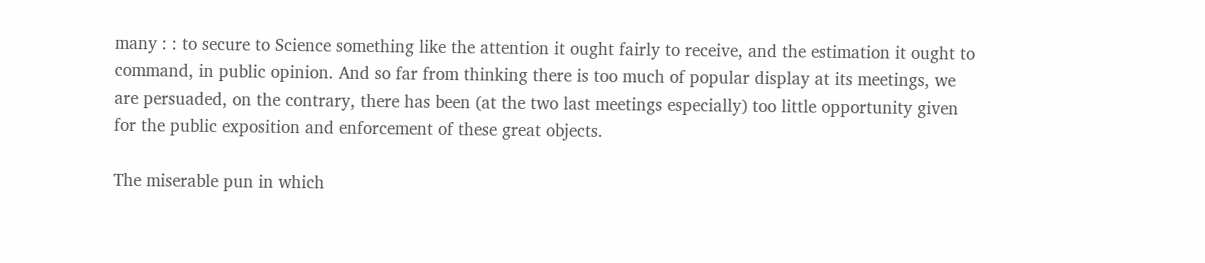many : : to secure to Science something like the attention it ought fairly to receive, and the estimation it ought to command, in public opinion. And so far from thinking there is too much of popular display at its meetings, we are persuaded, on the contrary, there has been (at the two last meetings especially) too little opportunity given for the public exposition and enforcement of these great objects.

The miserable pun in which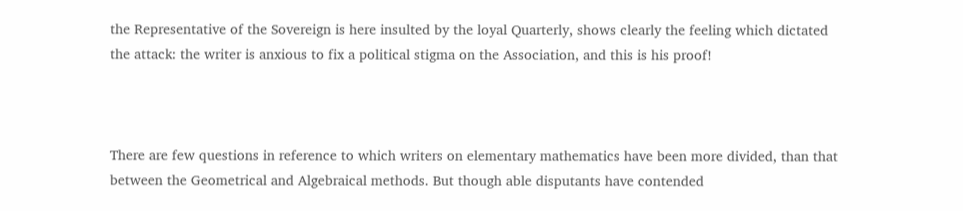the Representative of the Sovereign is here insulted by the loyal Quarterly, shows clearly the feeling which dictated the attack: the writer is anxious to fix a political stigma on the Association, and this is his proof!



There are few questions in reference to which writers on elementary mathematics have been more divided, than that between the Geometrical and Algebraical methods. But though able disputants have contended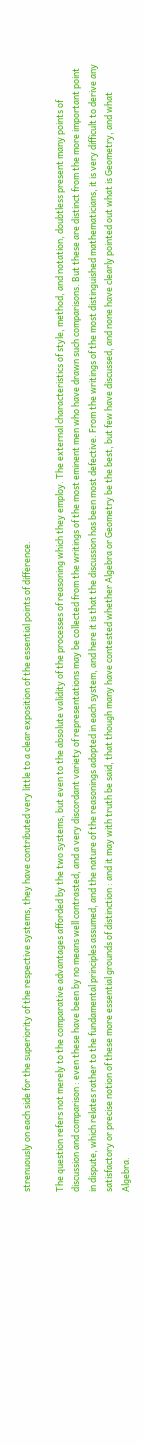strenuously on each side for the superiority of the respective systems, they have contributed very little to a clear exposition of the essential points of difference.

The question refers not merely to the comparative advantages afforded by the two systems, but even to the absolute validity of the processes of reasoning which they employ. The external characteristics of style, method, and notation, doubtless present many points of discussion and comparison : even these have been by no means well contrasted, and a very discordant variety of representations may be collected from the writings of the most eminent men who have drawn such comparisons. But these are distinct from the more important point in dispute, which relates rather to the fundamental principles assumed, and the nature of the reasonings adopted in each system, and here it is that the discussion has been most defective. From the writings of the most distinguished mathematicians, it is very difficult to derive any satisfactory or precise notion of these more essential grounds of distinction : and it may with truth be said, that though many have contested whether Algebra or Geometry be the best, but few have discussed, and none have clearly pointed out what is Geometry, and what Algebra.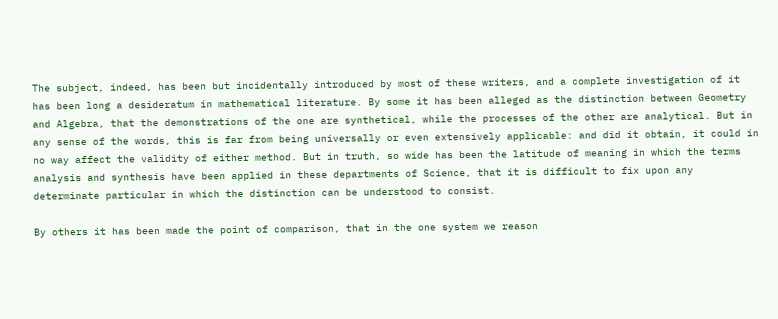The subject, indeed, has been but incidentally introduced by most of these writers, and a complete investigation of it has been long a desideratum in mathematical literature. By some it has been alleged as the distinction between Geometry and Algebra, that the demonstrations of the one are synthetical, while the processes of the other are analytical. But in any sense of the words, this is far from being universally or even extensively applicable: and did it obtain, it could in no way affect the validity of either method. But in truth, so wide has been the latitude of meaning in which the terms analysis and synthesis have been applied in these departments of Science, that it is difficult to fix upon any determinate particular in which the distinction can be understood to consist.

By others it has been made the point of comparison, that in the one system we reason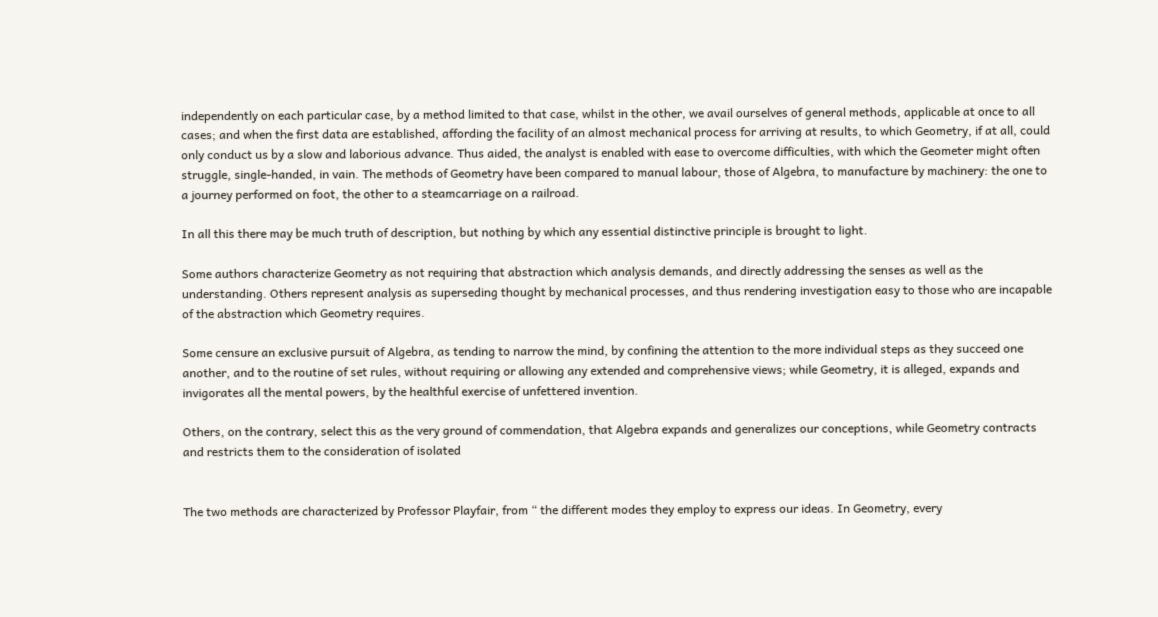independently on each particular case, by a method limited to that case, whilst in the other, we avail ourselves of general methods, applicable at once to all cases; and when the first data are established, affording the facility of an almost mechanical process for arriving at results, to which Geometry, if at all, could only conduct us by a slow and laborious advance. Thus aided, the analyst is enabled with ease to overcome difficulties, with which the Geometer might often struggle, single-handed, in vain. The methods of Geometry have been compared to manual labour, those of Algebra, to manufacture by machinery: the one to a journey performed on foot, the other to a steamcarriage on a railroad.

In all this there may be much truth of description, but nothing by which any essential distinctive principle is brought to light.

Some authors characterize Geometry as not requiring that abstraction which analysis demands, and directly addressing the senses as well as the understanding. Others represent analysis as superseding thought by mechanical processes, and thus rendering investigation easy to those who are incapable of the abstraction which Geometry requires.

Some censure an exclusive pursuit of Algebra, as tending to narrow the mind, by confining the attention to the more individual steps as they succeed one another, and to the routine of set rules, without requiring or allowing any extended and comprehensive views; while Geometry, it is alleged, expands and invigorates all the mental powers, by the healthful exercise of unfettered invention.

Others, on the contrary, select this as the very ground of commendation, that Algebra expands and generalizes our conceptions, while Geometry contracts and restricts them to the consideration of isolated


The two methods are characterized by Professor Playfair, from “ the different modes they employ to express our ideas. In Geometry, every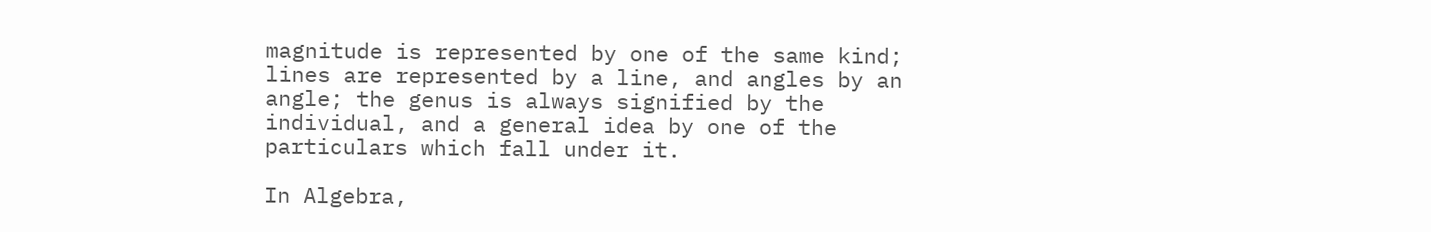magnitude is represented by one of the same kind; lines are represented by a line, and angles by an angle; the genus is always signified by the individual, and a general idea by one of the particulars which fall under it.

In Algebra,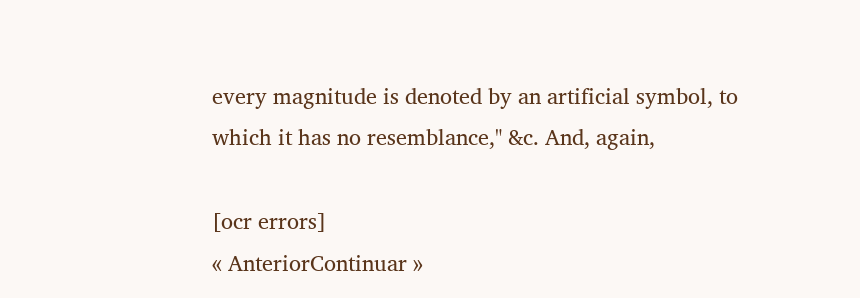every magnitude is denoted by an artificial symbol, to which it has no resemblance," &c. And, again,

[ocr errors]
« AnteriorContinuar »